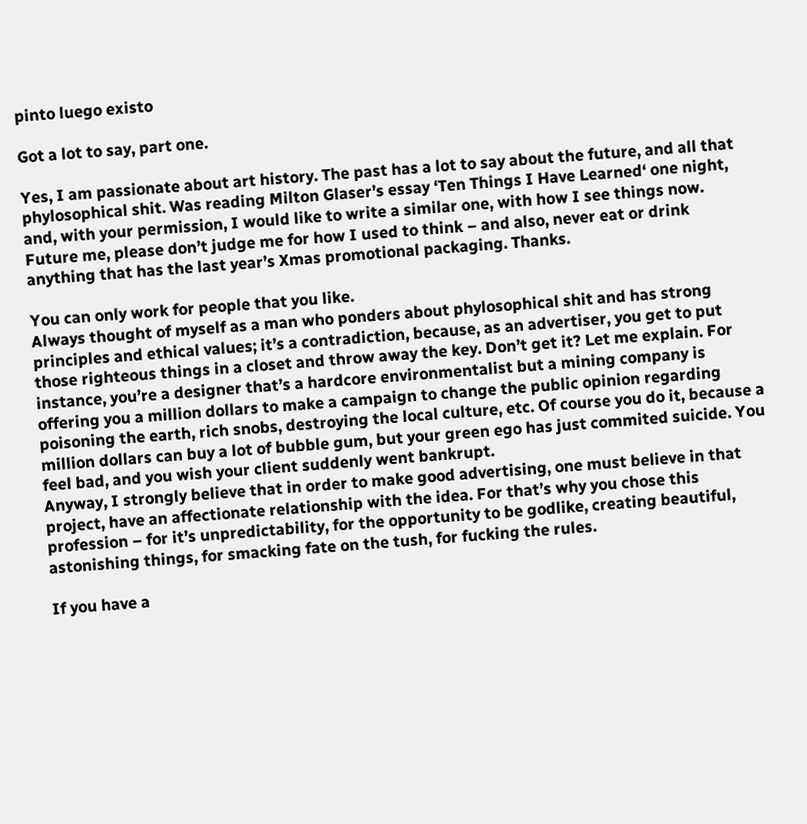pinto luego existo

Got a lot to say, part one.

Yes, I am passionate about art history. The past has a lot to say about the future, and all that phylosophical shit. Was reading Milton Glaser’s essay ‘Ten Things I Have Learned‘ one night, and, with your permission, I would like to write a similar one, with how I see things now. Future me, please don’t judge me for how I used to think – and also, never eat or drink anything that has the last year’s Xmas promotional packaging. Thanks.

You can only work for people that you like.
Always thought of myself as a man who ponders about phylosophical shit and has strong principles and ethical values; it’s a contradiction, because, as an advertiser, you get to put those righteous things in a closet and throw away the key. Don’t get it? Let me explain. For instance, you’re a designer that’s a hardcore environmentalist but a mining company is offering you a million dollars to make a campaign to change the public opinion regarding poisoning the earth, rich snobs, destroying the local culture, etc. Of course you do it, because a million dollars can buy a lot of bubble gum, but your green ego has just commited suicide. You feel bad, and you wish your client suddenly went bankrupt.
Anyway, I strongly believe that in order to make good advertising, one must believe in that project, have an affectionate relationship with the idea. For that’s why you chose this profession – for it’s unpredictability, for the opportunity to be godlike, creating beautiful, astonishing things, for smacking fate on the tush, for fucking the rules.

If you have a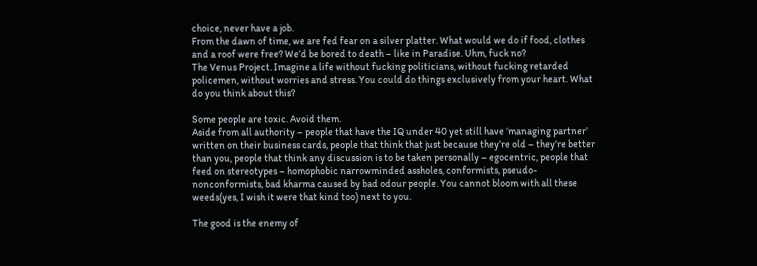choice, never have a job.
From the dawn of time, we are fed fear on a silver platter. What would we do if food, clothes and a roof were free? We’d be bored to death – like in Paradise. Uhm, fuck no?
The Venus Project. Imagine a life without fucking politicians, without fucking retarded policemen, without worries and stress. You could do things exclusively from your heart. What do you think about this?

Some people are toxic. Avoid them.
Aside from all authority – people that have the IQ under 40 yet still have ‘managing partner’ written on their business cards, people that think that just because they’re old – they’re better than you, people that think any discussion is to be taken personally – egocentric, people that feed on stereotypes – homophobic narrowminded assholes, conformists, pseudo-nonconformists, bad kharma caused by bad odour people. You cannot bloom with all these weeds(yes, I wish it were that kind too) next to you.

The good is the enemy of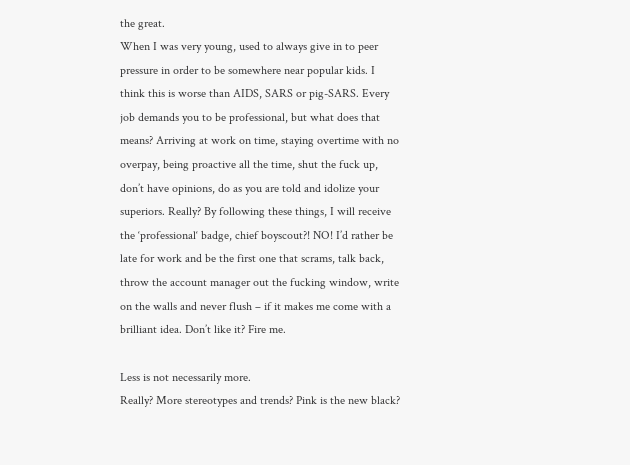the great.
When I was very young, used to always give in to peer pressure in order to be somewhere near popular kids. I think this is worse than AIDS, SARS or pig-SARS. Every job demands you to be professional, but what does that means? Arriving at work on time, staying overtime with no overpay, being proactive all the time, shut the fuck up, don’t have opinions, do as you are told and idolize your superiors. Really? By following these things, I will receive the ‘professional‘ badge, chief boyscout?! NO! I’d rather be late for work and be the first one that scrams, talk back, throw the account manager out the fucking window, write on the walls and never flush – if it makes me come with a brilliant idea. Don’t like it? Fire me.

Less is not necessarily more.
Really? More stereotypes and trends? Pink is the new black?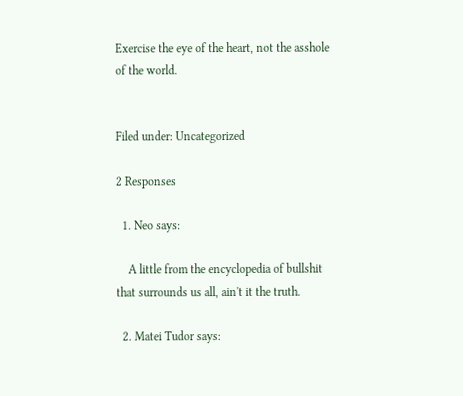Exercise the eye of the heart, not the asshole of the world.


Filed under: Uncategorized

2 Responses

  1. Neo says:

    A little from the encyclopedia of bullshit that surrounds us all, ain't it the truth.

  2. Matei Tudor says: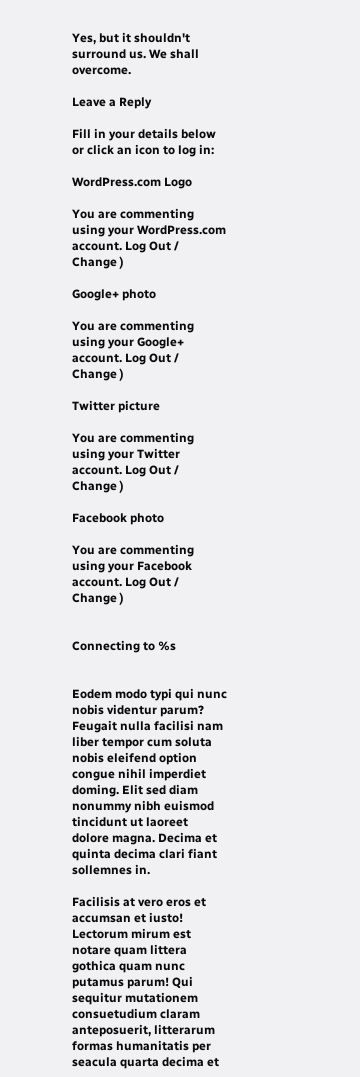Yes, but it shouldn't surround us. We shall overcome.

Leave a Reply

Fill in your details below or click an icon to log in:

WordPress.com Logo

You are commenting using your WordPress.com account. Log Out /  Change )

Google+ photo

You are commenting using your Google+ account. Log Out /  Change )

Twitter picture

You are commenting using your Twitter account. Log Out /  Change )

Facebook photo

You are commenting using your Facebook account. Log Out /  Change )


Connecting to %s


Eodem modo typi qui nunc nobis videntur parum? Feugait nulla facilisi nam liber tempor cum soluta nobis eleifend option congue nihil imperdiet doming. Elit sed diam nonummy nibh euismod tincidunt ut laoreet dolore magna. Decima et quinta decima clari fiant sollemnes in.

Facilisis at vero eros et accumsan et iusto! Lectorum mirum est notare quam littera gothica quam nunc putamus parum! Qui sequitur mutationem consuetudium claram anteposuerit, litterarum formas humanitatis per seacula quarta decima et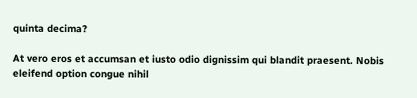quinta decima?

At vero eros et accumsan et iusto odio dignissim qui blandit praesent. Nobis eleifend option congue nihil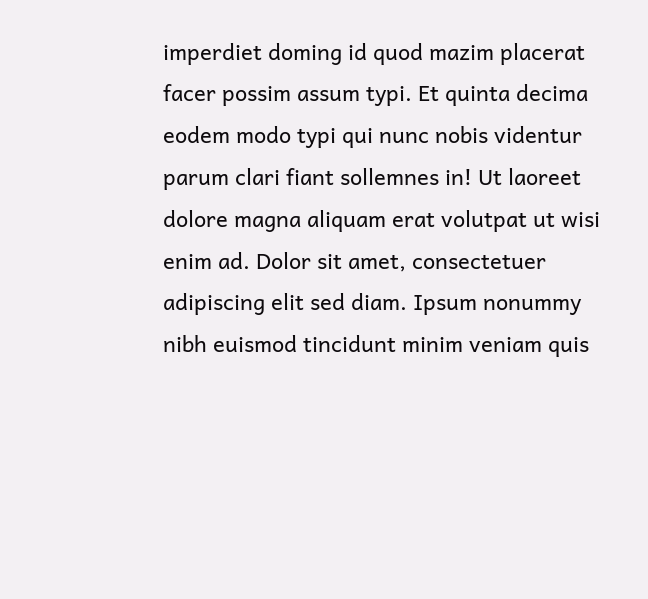imperdiet doming id quod mazim placerat facer possim assum typi. Et quinta decima eodem modo typi qui nunc nobis videntur parum clari fiant sollemnes in! Ut laoreet dolore magna aliquam erat volutpat ut wisi enim ad. Dolor sit amet, consectetuer adipiscing elit sed diam. Ipsum nonummy nibh euismod tincidunt minim veniam quis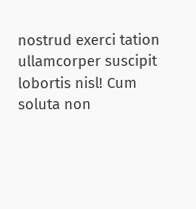nostrud exerci tation ullamcorper suscipit lobortis nisl! Cum soluta non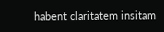habent claritatem insitam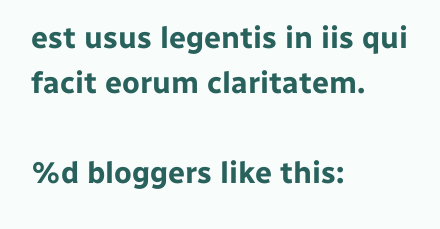est usus legentis in iis qui facit eorum claritatem.

%d bloggers like this: